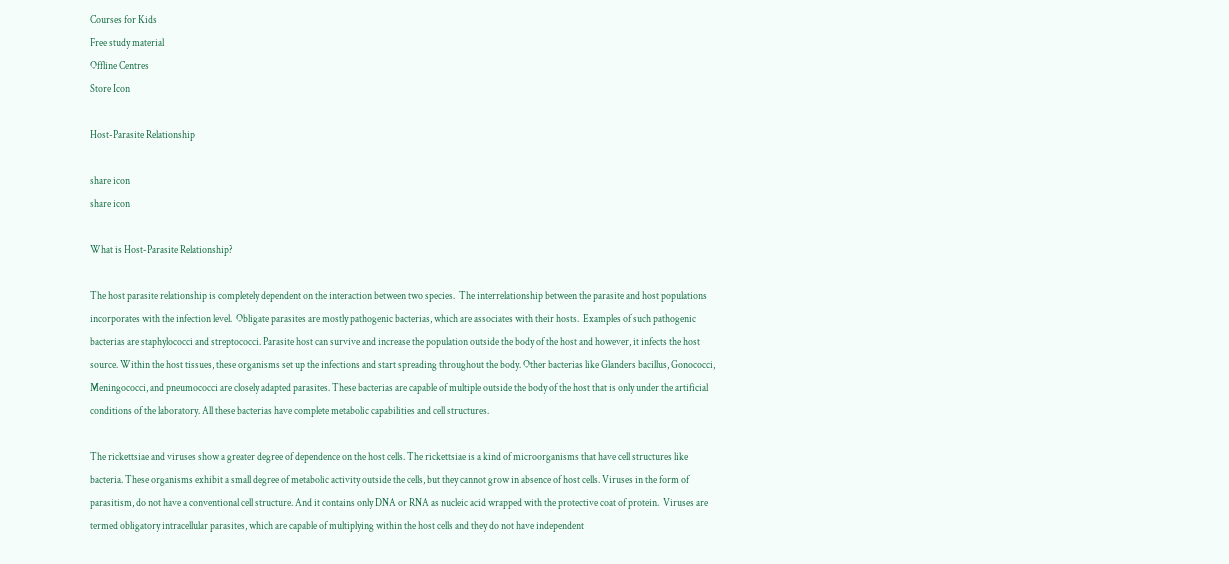Courses for Kids
Free study material
Offline Centres
Store Icon

Host-Parasite Relationship

share icon
share icon

What is Host-Parasite Relationship?

The host parasite relationship is completely dependent on the interaction between two species.  The interrelationship between the parasite and host populations incorporates with the infection level.  Obligate parasites are mostly pathogenic bacterias, which are associates with their hosts.  Examples of such pathogenic bacterias are staphylococci and streptococci. Parasite host can survive and increase the population outside the body of the host and however, it infects the host source. Within the host tissues, these organisms set up the infections and start spreading throughout the body. Other bacterias like Glanders bacillus, Gonococci, Meningococci, and pneumococci are closely adapted parasites. These bacterias are capable of multiple outside the body of the host that is only under the artificial conditions of the laboratory. All these bacterias have complete metabolic capabilities and cell structures.

The rickettsiae and viruses show a greater degree of dependence on the host cells. The rickettsiae is a kind of microorganisms that have cell structures like bacteria. These organisms exhibit a small degree of metabolic activity outside the cells, but they cannot grow in absence of host cells. Viruses in the form of parasitism, do not have a conventional cell structure. And it contains only DNA or RNA as nucleic acid wrapped with the protective coat of protein.  Viruses are termed obligatory intracellular parasites, which are capable of multiplying within the host cells and they do not have independent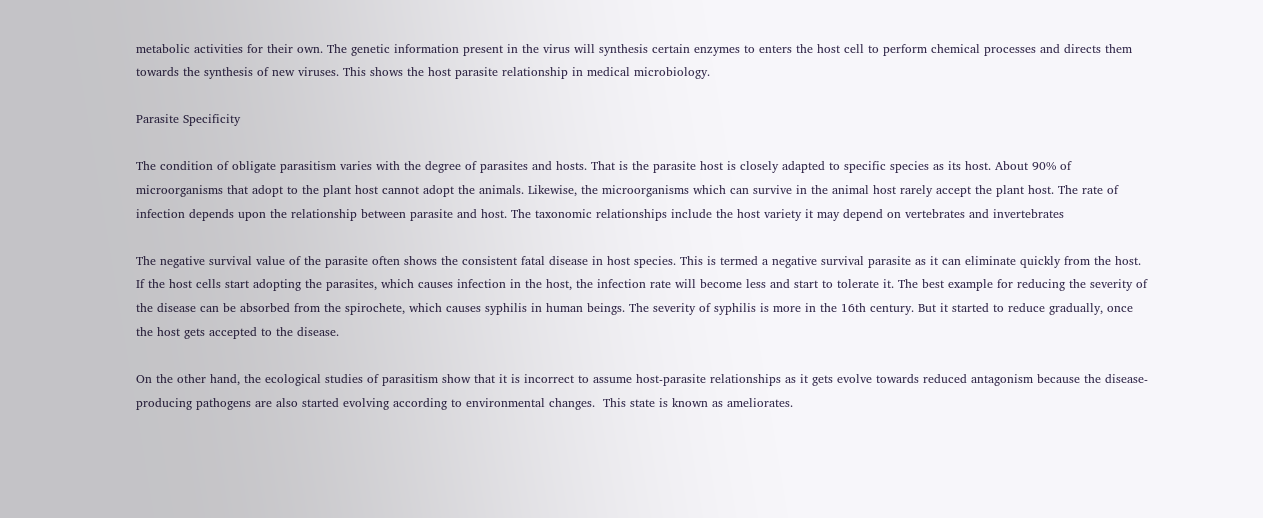metabolic activities for their own. The genetic information present in the virus will synthesis certain enzymes to enters the host cell to perform chemical processes and directs them towards the synthesis of new viruses. This shows the host parasite relationship in medical microbiology.

Parasite Specificity

The condition of obligate parasitism varies with the degree of parasites and hosts. That is the parasite host is closely adapted to specific species as its host. About 90% of microorganisms that adopt to the plant host cannot adopt the animals. Likewise, the microorganisms which can survive in the animal host rarely accept the plant host. The rate of infection depends upon the relationship between parasite and host. The taxonomic relationships include the host variety it may depend on vertebrates and invertebrates

The negative survival value of the parasite often shows the consistent fatal disease in host species. This is termed a negative survival parasite as it can eliminate quickly from the host.  If the host cells start adopting the parasites, which causes infection in the host, the infection rate will become less and start to tolerate it. The best example for reducing the severity of the disease can be absorbed from the spirochete, which causes syphilis in human beings. The severity of syphilis is more in the 16th century. But it started to reduce gradually, once the host gets accepted to the disease.

On the other hand, the ecological studies of parasitism show that it is incorrect to assume host-parasite relationships as it gets evolve towards reduced antagonism because the disease-producing pathogens are also started evolving according to environmental changes.  This state is known as ameliorates.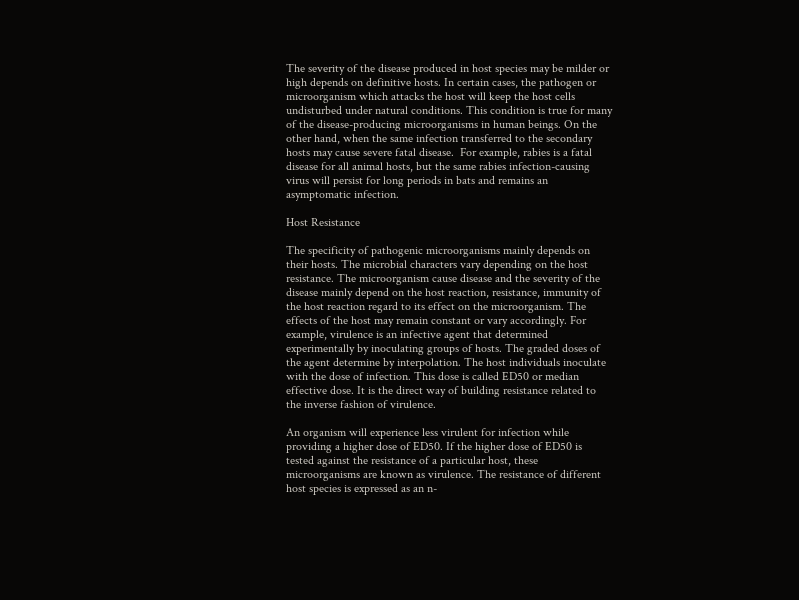The severity of the disease produced in host species may be milder or high depends on definitive hosts. In certain cases, the pathogen or microorganism which attacks the host will keep the host cells undisturbed under natural conditions. This condition is true for many of the disease-producing microorganisms in human beings. On the other hand, when the same infection transferred to the secondary hosts may cause severe fatal disease.  For example, rabies is a fatal disease for all animal hosts, but the same rabies infection-causing virus will persist for long periods in bats and remains an asymptomatic infection.

Host Resistance

The specificity of pathogenic microorganisms mainly depends on their hosts. The microbial characters vary depending on the host resistance. The microorganism cause disease and the severity of the disease mainly depend on the host reaction, resistance, immunity of the host reaction regard to its effect on the microorganism. The effects of the host may remain constant or vary accordingly. For example, virulence is an infective agent that determined experimentally by inoculating groups of hosts. The graded doses of the agent determine by interpolation. The host individuals inoculate with the dose of infection. This dose is called ED50 or median effective dose. It is the direct way of building resistance related to the inverse fashion of virulence.

An organism will experience less virulent for infection while providing a higher dose of ED50. If the higher dose of ED50 is tested against the resistance of a particular host, these microorganisms are known as virulence. The resistance of different host species is expressed as an n-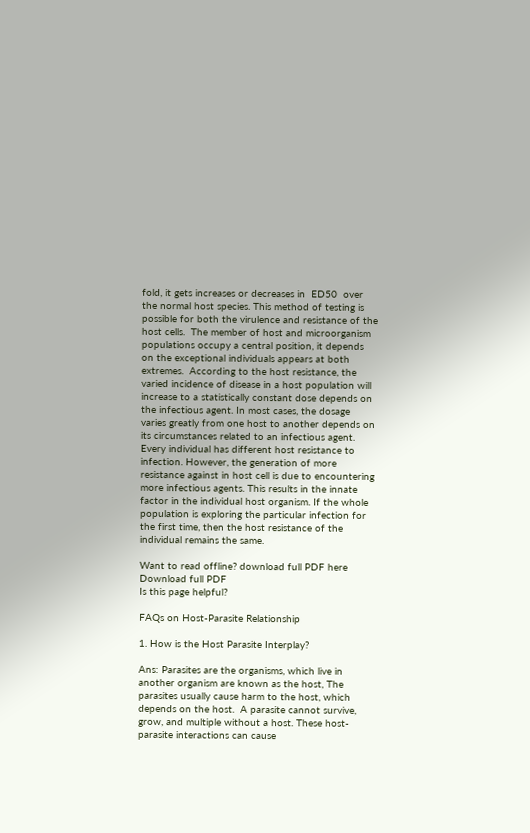fold, it gets increases or decreases in  ED50  over the normal host species. This method of testing is possible for both the virulence and resistance of the host cells.  The member of host and microorganism populations occupy a central position, it depends on the exceptional individuals appears at both extremes.  According to the host resistance, the varied incidence of disease in a host population will increase to a statistically constant dose depends on the infectious agent. In most cases, the dosage varies greatly from one host to another depends on its circumstances related to an infectious agent.  Every individual has different host resistance to infection. However, the generation of more resistance against in host cell is due to encountering more infectious agents. This results in the innate factor in the individual host organism. If the whole population is exploring the particular infection for the first time, then the host resistance of the individual remains the same.

Want to read offline? download full PDF here
Download full PDF
Is this page helpful?

FAQs on Host-Parasite Relationship

1. How is the Host Parasite Interplay?

Ans: Parasites are the organisms, which live in another organism are known as the host, The parasites usually cause harm to the host, which depends on the host.  A parasite cannot survive, grow, and multiple without a host. These host-parasite interactions can cause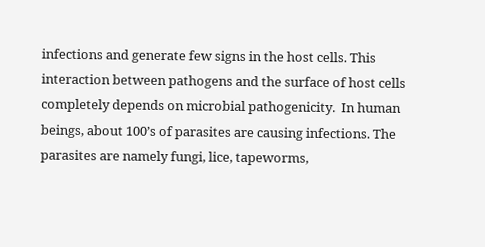infections and generate few signs in the host cells. This interaction between pathogens and the surface of host cells completely depends on microbial pathogenicity.  In human beings, about 100’s of parasites are causing infections. The parasites are namely fungi, lice, tapeworms,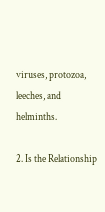viruses, protozoa, leeches, and helminths.

2. Is the Relationship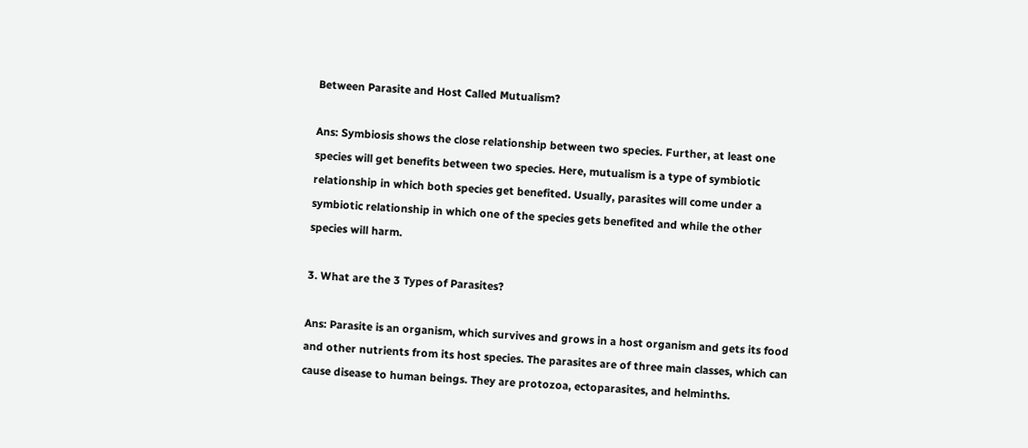Between Parasite and Host Called Mutualism?

Ans: Symbiosis shows the close relationship between two species. Further, at least one species will get benefits between two species. Here, mutualism is a type of symbiotic relationship in which both species get benefited. Usually, parasites will come under a symbiotic relationship in which one of the species gets benefited and while the other species will harm.

3. What are the 3 Types of Parasites?

Ans: Parasite is an organism, which survives and grows in a host organism and gets its food and other nutrients from its host species. The parasites are of three main classes, which can cause disease to human beings. They are protozoa, ectoparasites, and helminths.